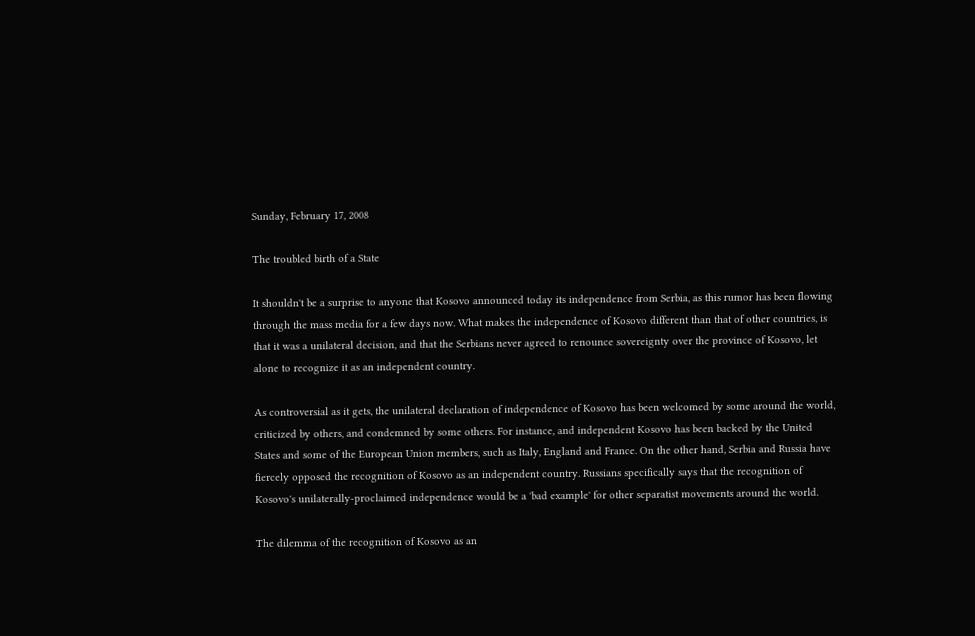Sunday, February 17, 2008

The troubled birth of a State

It shouldn't be a surprise to anyone that Kosovo announced today its independence from Serbia, as this rumor has been flowing through the mass media for a few days now. What makes the independence of Kosovo different than that of other countries, is that it was a unilateral decision, and that the Serbians never agreed to renounce sovereignty over the province of Kosovo, let alone to recognize it as an independent country.

As controversial as it gets, the unilateral declaration of independence of Kosovo has been welcomed by some around the world, criticized by others, and condemned by some others. For instance, and independent Kosovo has been backed by the United States and some of the European Union members, such as Italy, England and France. On the other hand, Serbia and Russia have fiercely opposed the recognition of Kosovo as an independent country. Russians specifically says that the recognition of Kosovo's unilaterally-proclaimed independence would be a 'bad example' for other separatist movements around the world.

The dilemma of the recognition of Kosovo as an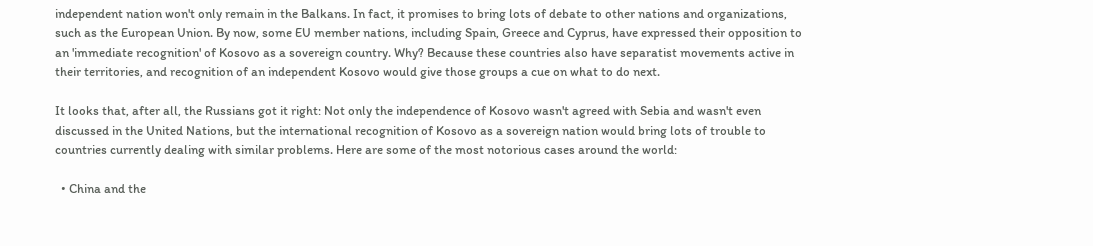independent nation won't only remain in the Balkans. In fact, it promises to bring lots of debate to other nations and organizations, such as the European Union. By now, some EU member nations, including Spain, Greece and Cyprus, have expressed their opposition to an 'immediate recognition' of Kosovo as a sovereign country. Why? Because these countries also have separatist movements active in their territories, and recognition of an independent Kosovo would give those groups a cue on what to do next.

It looks that, after all, the Russians got it right: Not only the independence of Kosovo wasn't agreed with Sebia and wasn't even discussed in the United Nations, but the international recognition of Kosovo as a sovereign nation would bring lots of trouble to countries currently dealing with similar problems. Here are some of the most notorious cases around the world:

  • China and the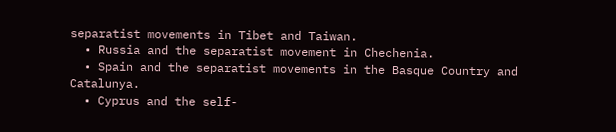separatist movements in Tibet and Taiwan.
  • Russia and the separatist movement in Chechenia.
  • Spain and the separatist movements in the Basque Country and Catalunya.
  • Cyprus and the self-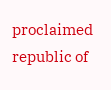proclaimed republic of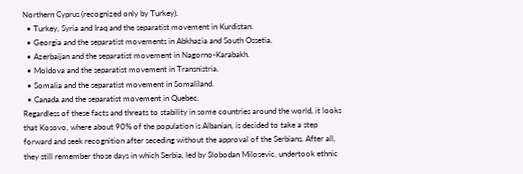Northern Cyprus (recognized only by Turkey).
  • Turkey, Syria and Iraq and the separatist movement in Kurdistan.
  • Georgia and the separatist movements in Abkhazia and South Ossetia.
  • Azerbaijan and the separatist movement in Nagorno-Karabakh.
  • Moldova and the separatist movement in Transnistria.
  • Somalia and the separatist movement in Somaliland.
  • Canada and the separatist movement in Quebec.
Regardless of these facts and threats to stability in some countries around the world, it looks that Kosovo, where about 90% of the population is Albanian, is decided to take a step forward and seek recognition after seceding without the approval of the Serbians. After all, they still remember those days in which Serbia, led by Slobodan Milosevic, undertook ethnic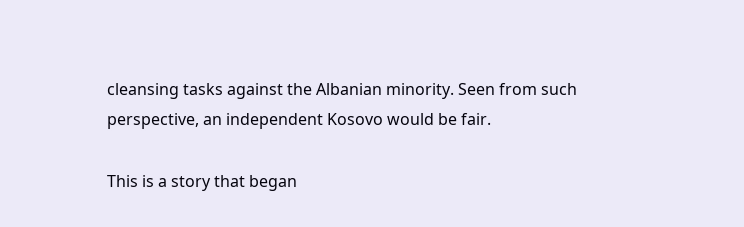cleansing tasks against the Albanian minority. Seen from such perspective, an independent Kosovo would be fair.

This is a story that began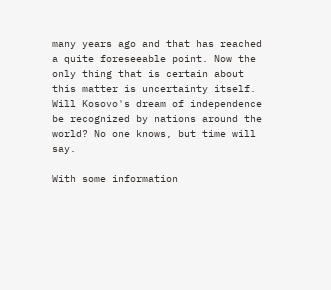many years ago and that has reached a quite foreseeable point. Now the only thing that is certain about this matter is uncertainty itself. Will Kosovo's dream of independence be recognized by nations around the world? No one knows, but time will say.

With some information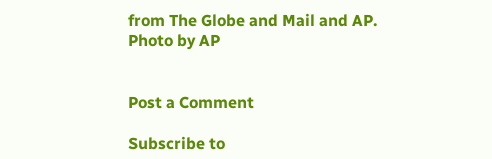from The Globe and Mail and AP.
Photo by AP


Post a Comment

Subscribe to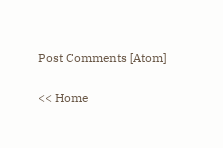Post Comments [Atom]

<< Home